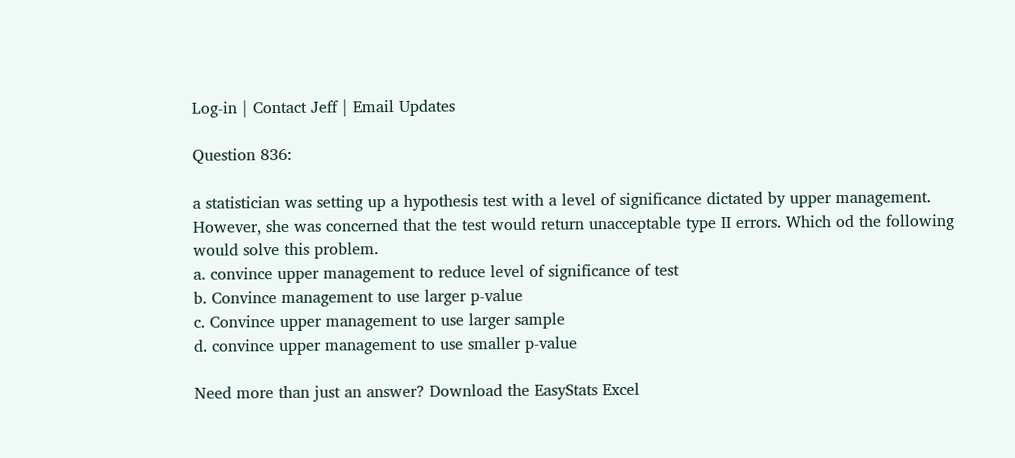Log-in | Contact Jeff | Email Updates

Question 836:

a statistician was setting up a hypothesis test with a level of significance dictated by upper management. However, she was concerned that the test would return unacceptable type II errors. Which od the following would solve this problem.
a. convince upper management to reduce level of significance of test
b. Convince management to use larger p-value
c. Convince upper management to use larger sample
d. convince upper management to use smaller p-value

Need more than just an answer? Download the EasyStats Excel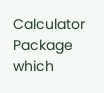Calculator Package which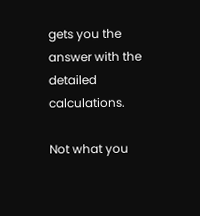gets you the answer with the detailed calculations.

Not what you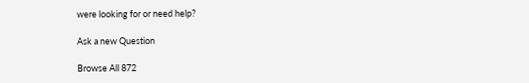were looking for or need help?

Ask a new Question

Browse All 872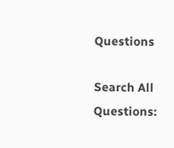Questions

Search All Questions: